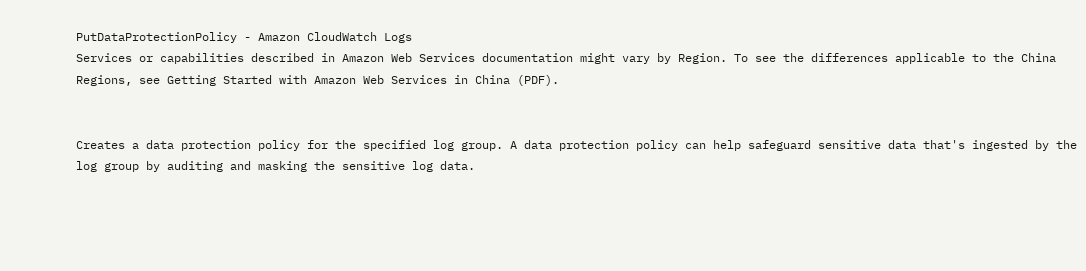PutDataProtectionPolicy - Amazon CloudWatch Logs
Services or capabilities described in Amazon Web Services documentation might vary by Region. To see the differences applicable to the China Regions, see Getting Started with Amazon Web Services in China (PDF).


Creates a data protection policy for the specified log group. A data protection policy can help safeguard sensitive data that's ingested by the log group by auditing and masking the sensitive log data.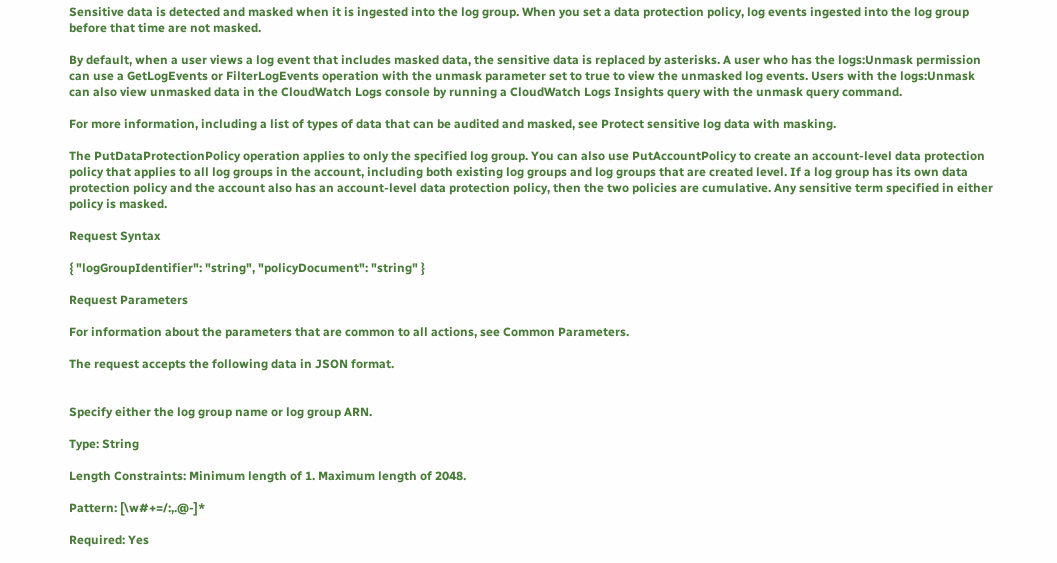Sensitive data is detected and masked when it is ingested into the log group. When you set a data protection policy, log events ingested into the log group before that time are not masked.

By default, when a user views a log event that includes masked data, the sensitive data is replaced by asterisks. A user who has the logs:Unmask permission can use a GetLogEvents or FilterLogEvents operation with the unmask parameter set to true to view the unmasked log events. Users with the logs:Unmask can also view unmasked data in the CloudWatch Logs console by running a CloudWatch Logs Insights query with the unmask query command.

For more information, including a list of types of data that can be audited and masked, see Protect sensitive log data with masking.

The PutDataProtectionPolicy operation applies to only the specified log group. You can also use PutAccountPolicy to create an account-level data protection policy that applies to all log groups in the account, including both existing log groups and log groups that are created level. If a log group has its own data protection policy and the account also has an account-level data protection policy, then the two policies are cumulative. Any sensitive term specified in either policy is masked.

Request Syntax

{ "logGroupIdentifier": "string", "policyDocument": "string" }

Request Parameters

For information about the parameters that are common to all actions, see Common Parameters.

The request accepts the following data in JSON format.


Specify either the log group name or log group ARN.

Type: String

Length Constraints: Minimum length of 1. Maximum length of 2048.

Pattern: [\w#+=/:,.@-]*

Required: Yes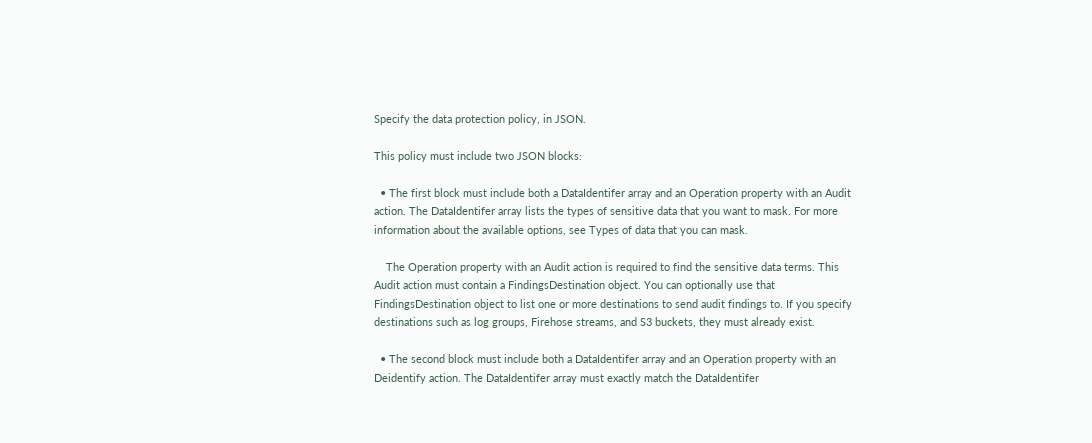Specify the data protection policy, in JSON.

This policy must include two JSON blocks:

  • The first block must include both a DataIdentifer array and an Operation property with an Audit action. The DataIdentifer array lists the types of sensitive data that you want to mask. For more information about the available options, see Types of data that you can mask.

    The Operation property with an Audit action is required to find the sensitive data terms. This Audit action must contain a FindingsDestination object. You can optionally use that FindingsDestination object to list one or more destinations to send audit findings to. If you specify destinations such as log groups, Firehose streams, and S3 buckets, they must already exist.

  • The second block must include both a DataIdentifer array and an Operation property with an Deidentify action. The DataIdentifer array must exactly match the DataIdentifer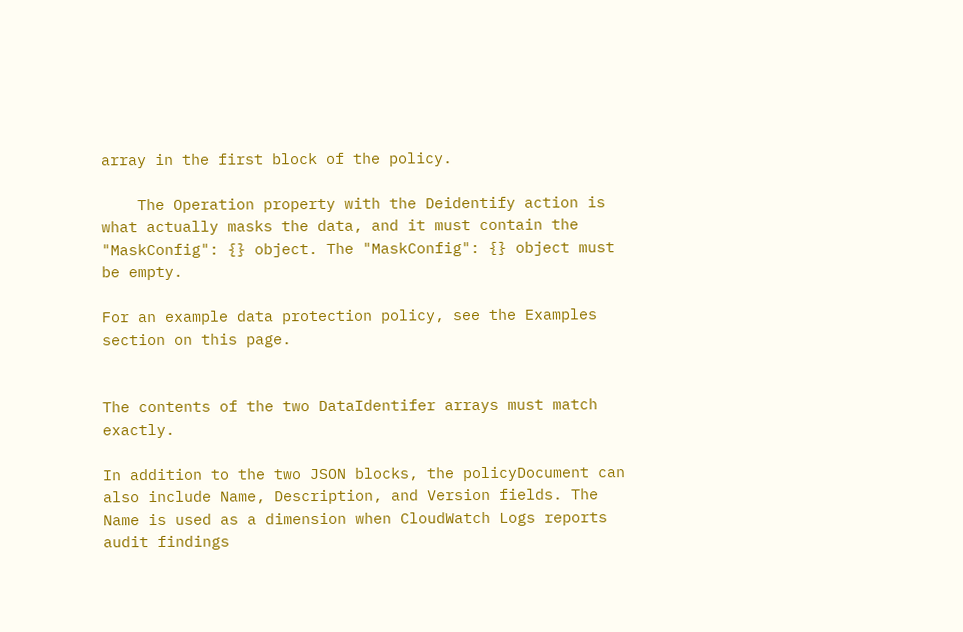array in the first block of the policy.

    The Operation property with the Deidentify action is what actually masks the data, and it must contain the "MaskConfig": {} object. The "MaskConfig": {} object must be empty.

For an example data protection policy, see the Examples section on this page.


The contents of the two DataIdentifer arrays must match exactly.

In addition to the two JSON blocks, the policyDocument can also include Name, Description, and Version fields. The Name is used as a dimension when CloudWatch Logs reports audit findings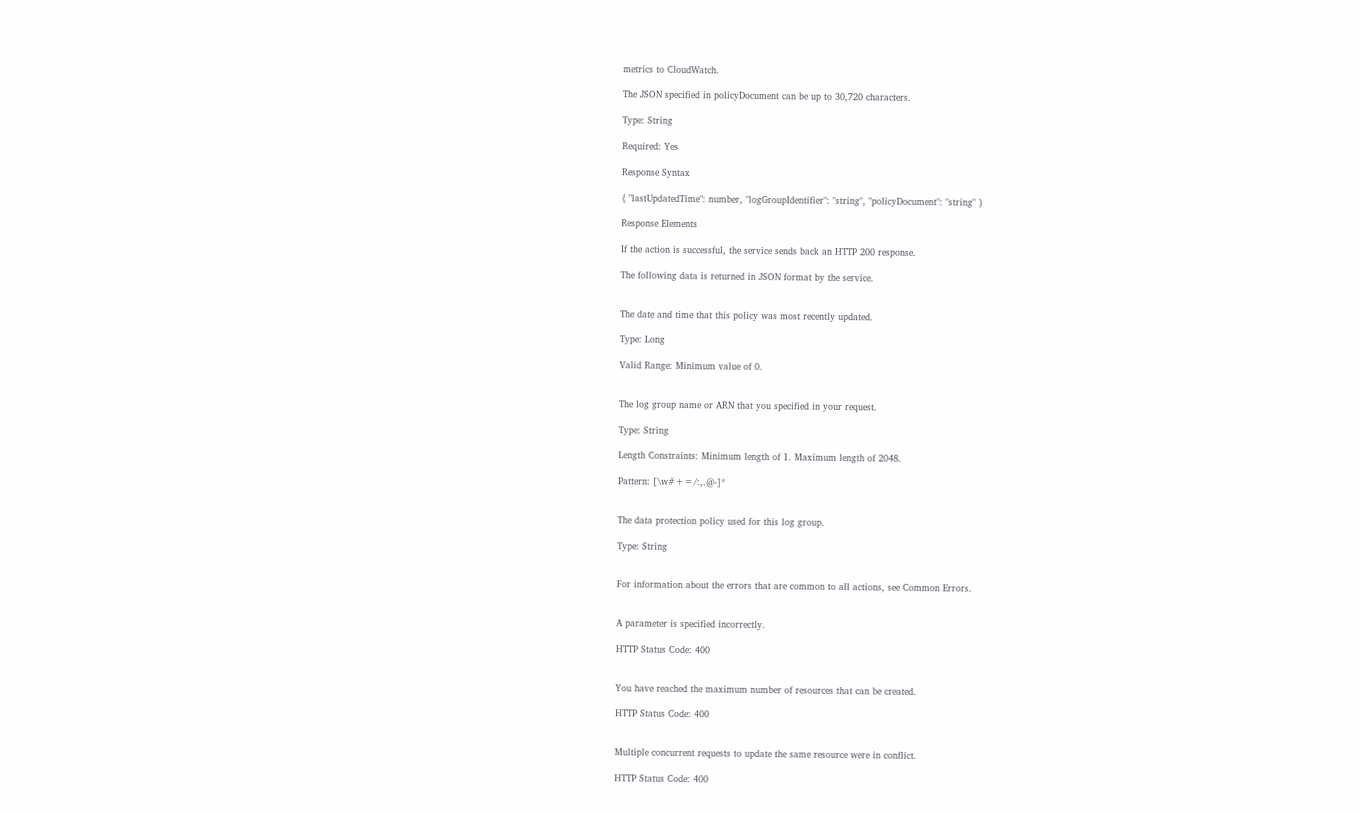metrics to CloudWatch.

The JSON specified in policyDocument can be up to 30,720 characters.

Type: String

Required: Yes

Response Syntax

{ "lastUpdatedTime": number, "logGroupIdentifier": "string", "policyDocument": "string" }

Response Elements

If the action is successful, the service sends back an HTTP 200 response.

The following data is returned in JSON format by the service.


The date and time that this policy was most recently updated.

Type: Long

Valid Range: Minimum value of 0.


The log group name or ARN that you specified in your request.

Type: String

Length Constraints: Minimum length of 1. Maximum length of 2048.

Pattern: [\w#+=/:,.@-]*


The data protection policy used for this log group.

Type: String


For information about the errors that are common to all actions, see Common Errors.


A parameter is specified incorrectly.

HTTP Status Code: 400


You have reached the maximum number of resources that can be created.

HTTP Status Code: 400


Multiple concurrent requests to update the same resource were in conflict.

HTTP Status Code: 400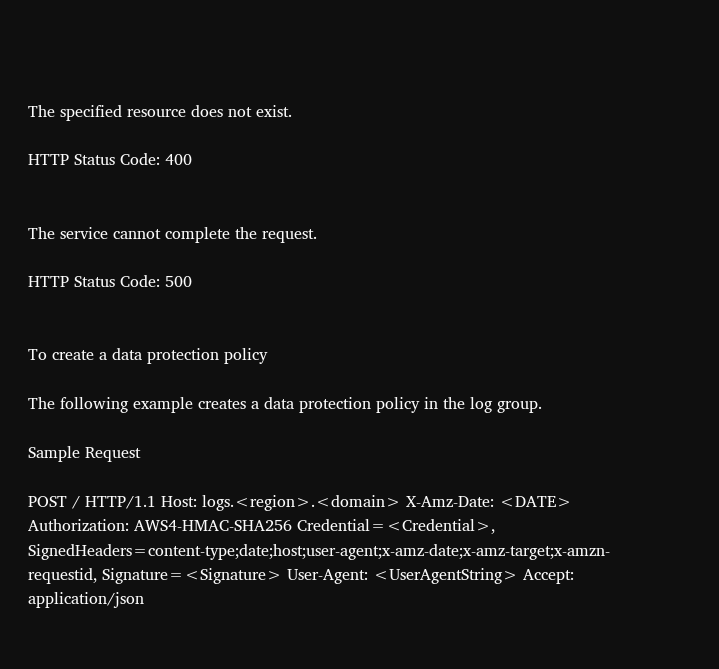The specified resource does not exist.

HTTP Status Code: 400


The service cannot complete the request.

HTTP Status Code: 500


To create a data protection policy

The following example creates a data protection policy in the log group.

Sample Request

POST / HTTP/1.1 Host: logs.<region>.<domain> X-Amz-Date: <DATE> Authorization: AWS4-HMAC-SHA256 Credential=<Credential>, SignedHeaders=content-type;date;host;user-agent;x-amz-date;x-amz-target;x-amzn-requestid, Signature=<Signature> User-Agent: <UserAgentString> Accept: application/json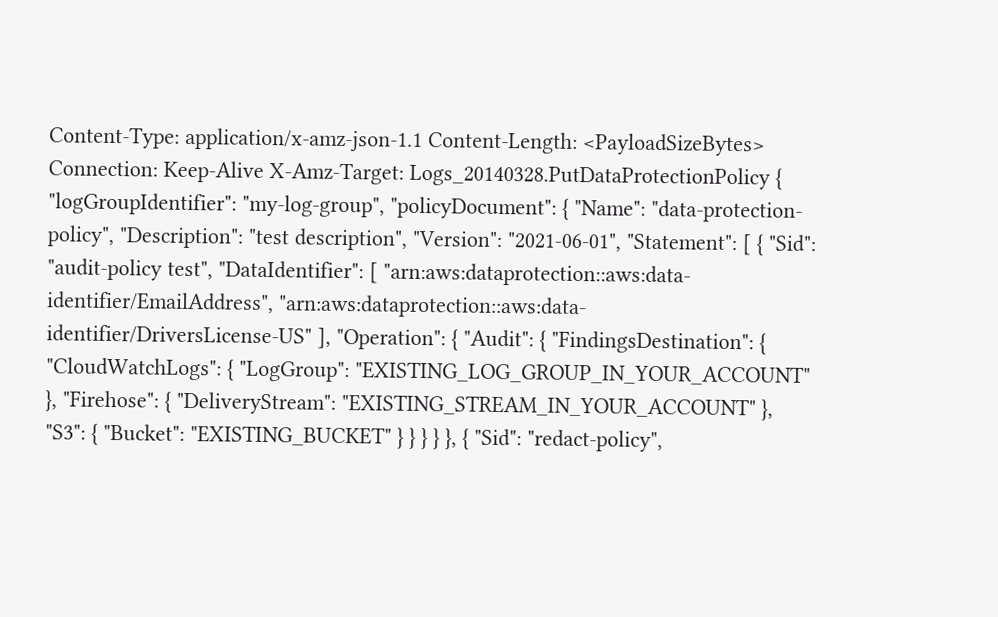Content-Type: application/x-amz-json-1.1 Content-Length: <PayloadSizeBytes> Connection: Keep-Alive X-Amz-Target: Logs_20140328.PutDataProtectionPolicy { "logGroupIdentifier": "my-log-group", "policyDocument": { "Name": "data-protection-policy", "Description": "test description", "Version": "2021-06-01", "Statement": [ { "Sid": "audit-policy test", "DataIdentifier": [ "arn:aws:dataprotection::aws:data-identifier/EmailAddress", "arn:aws:dataprotection::aws:data-identifier/DriversLicense-US" ], "Operation": { "Audit": { "FindingsDestination": { "CloudWatchLogs": { "LogGroup": "EXISTING_LOG_GROUP_IN_YOUR_ACCOUNT" }, "Firehose": { "DeliveryStream": "EXISTING_STREAM_IN_YOUR_ACCOUNT" }, "S3": { "Bucket": "EXISTING_BUCKET" } } } } }, { "Sid": "redact-policy",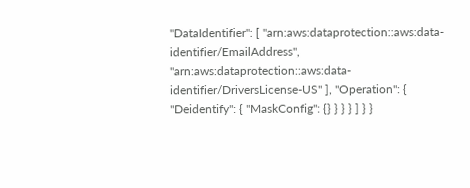"DataIdentifier": [ "arn:aws:dataprotection::aws:data-identifier/EmailAddress", "arn:aws:dataprotection::aws:data-identifier/DriversLicense-US" ], "Operation": { "Deidentify": { "MaskConfig": {} } } } ] } }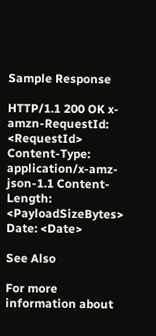Sample Response

HTTP/1.1 200 OK x-amzn-RequestId: <RequestId> Content-Type: application/x-amz-json-1.1 Content-Length: <PayloadSizeBytes> Date: <Date>

See Also

For more information about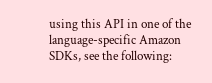using this API in one of the language-specific Amazon SDKs, see the following: